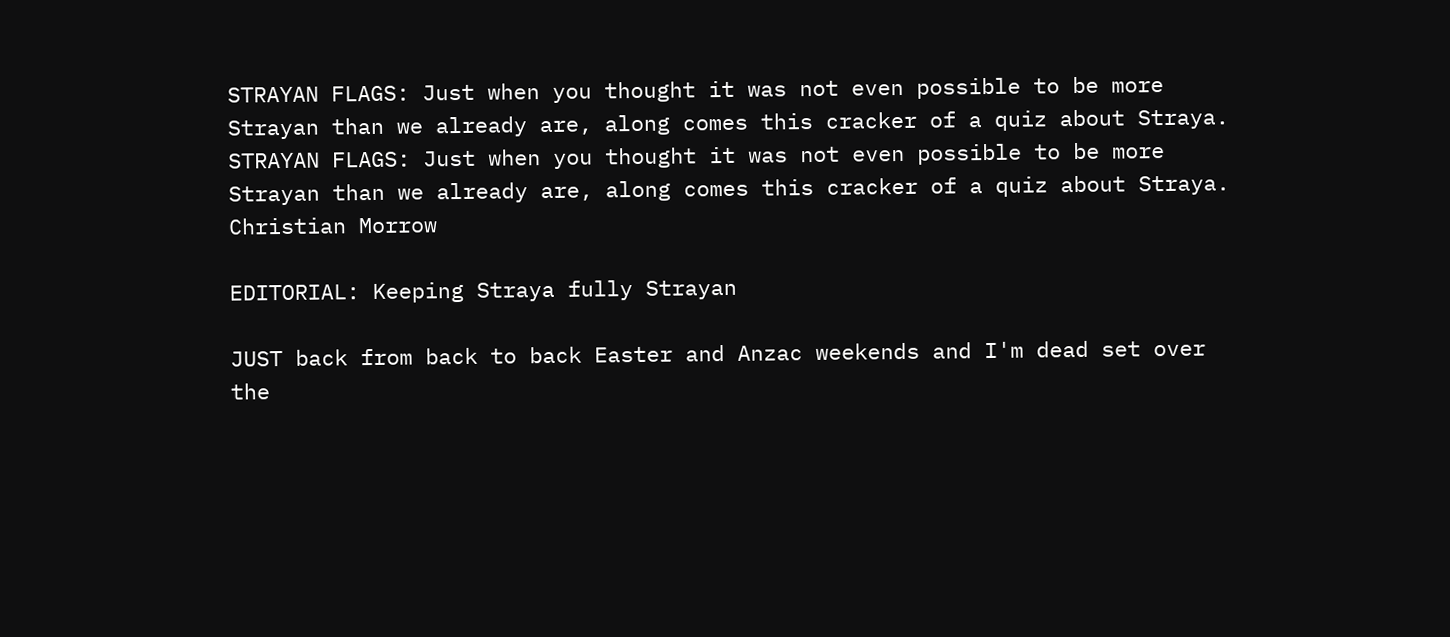STRAYAN FLAGS: Just when you thought it was not even possible to be more Strayan than we already are, along comes this cracker of a quiz about Straya.
STRAYAN FLAGS: Just when you thought it was not even possible to be more Strayan than we already are, along comes this cracker of a quiz about Straya. Christian Morrow

EDITORIAL: Keeping Straya fully Strayan

JUST back from back to back Easter and Anzac weekends and I'm dead set over the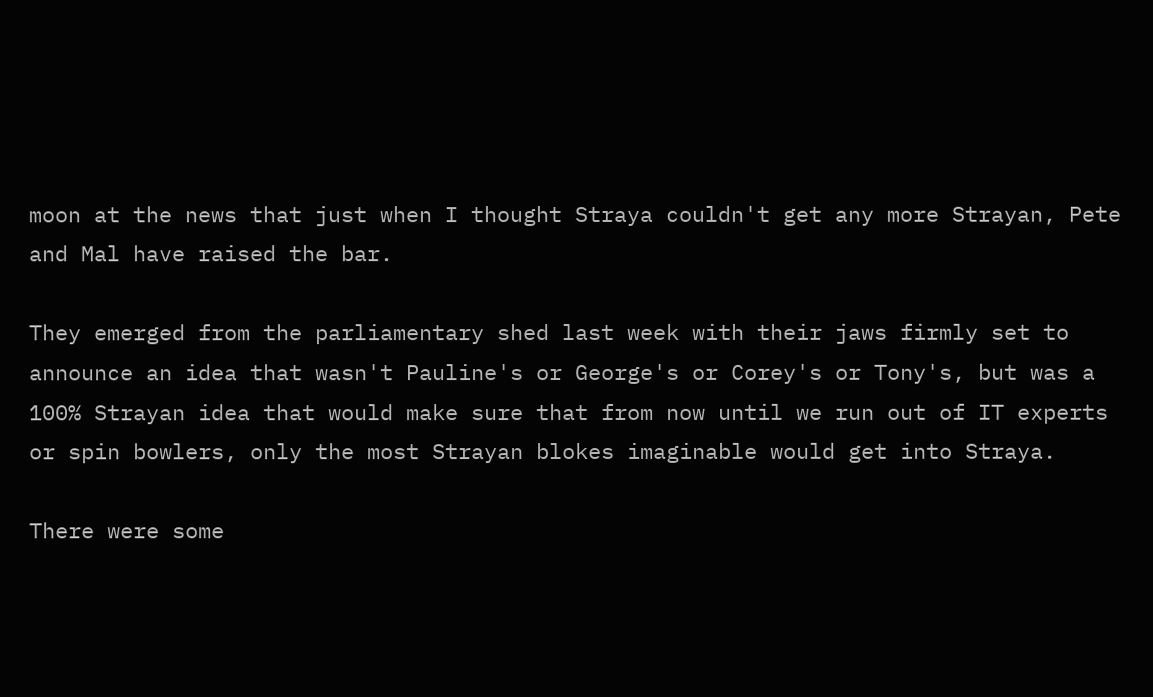moon at the news that just when I thought Straya couldn't get any more Strayan, Pete and Mal have raised the bar.

They emerged from the parliamentary shed last week with their jaws firmly set to announce an idea that wasn't Pauline's or George's or Corey's or Tony's, but was a 100% Strayan idea that would make sure that from now until we run out of IT experts or spin bowlers, only the most Strayan blokes imaginable would get into Straya.

There were some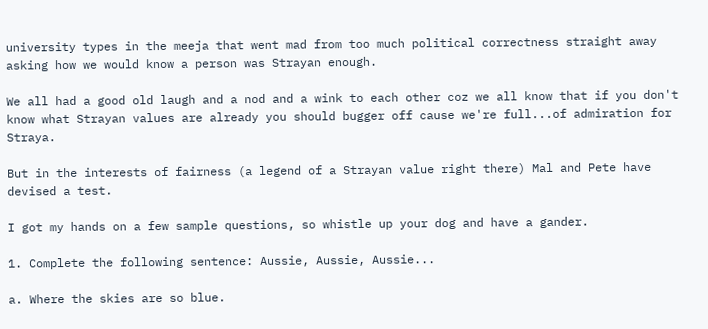university types in the meeja that went mad from too much political correctness straight away asking how we would know a person was Strayan enough.

We all had a good old laugh and a nod and a wink to each other coz we all know that if you don't know what Strayan values are already you should bugger off cause we're full...of admiration for Straya.

But in the interests of fairness (a legend of a Strayan value right there) Mal and Pete have devised a test.

I got my hands on a few sample questions, so whistle up your dog and have a gander.

1. Complete the following sentence: Aussie, Aussie, Aussie...

a. Where the skies are so blue.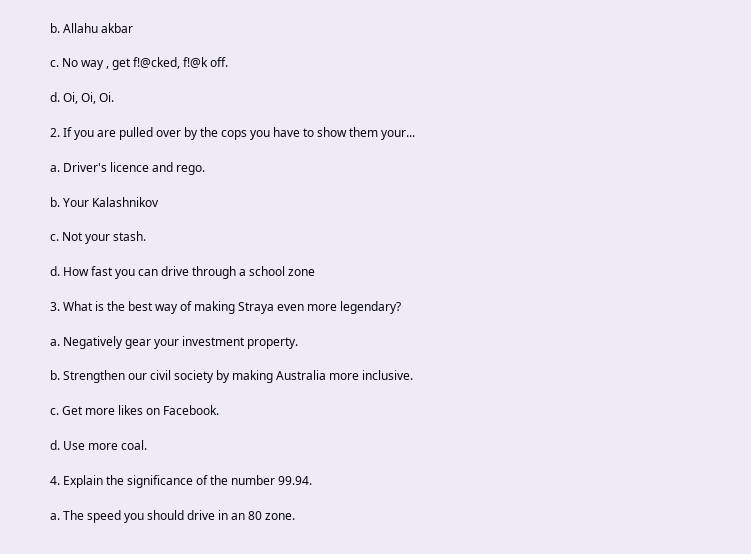b. Allahu akbar

c. No way , get f!@cked, f!@k off.

d. Oi, Oi, Oi.

2. If you are pulled over by the cops you have to show them your...

a. Driver's licence and rego.

b. Your Kalashnikov

c. Not your stash.

d. How fast you can drive through a school zone

3. What is the best way of making Straya even more legendary?

a. Negatively gear your investment property.

b. Strengthen our civil society by making Australia more inclusive.

c. Get more likes on Facebook.

d. Use more coal.

4. Explain the significance of the number 99.94.

a. The speed you should drive in an 80 zone.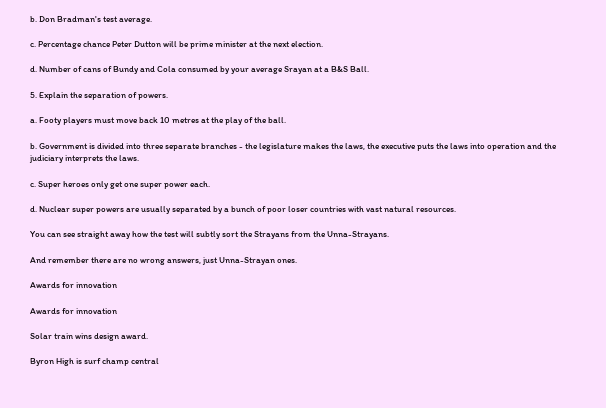b. Don Bradman's test average.

c. Percentage chance Peter Dutton will be prime minister at the next election.

d. Number of cans of Bundy and Cola consumed by your average Srayan at a B&S Ball.

5. Explain the separation of powers.

a. Footy players must move back 10 metres at the play of the ball.

b. Government is divided into three separate branches - the legislature makes the laws, the executive puts the laws into operation and the judiciary interprets the laws.

c. Super heroes only get one super power each.

d. Nuclear super powers are usually separated by a bunch of poor loser countries with vast natural resources.

You can see straight away how the test will subtly sort the Strayans from the Unna-Strayans.

And remember there are no wrong answers, just Unna-Strayan ones.

Awards for innovation

Awards for innovation

Solar train wins design award.

Byron High is surf champ central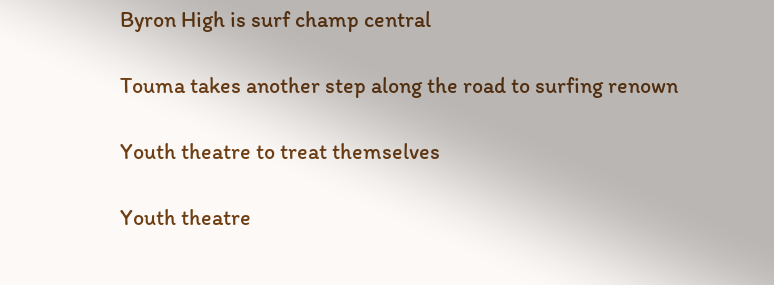Byron High is surf champ central

Touma takes another step along the road to surfing renown

Youth theatre to treat themselves

Youth theatre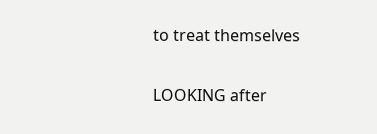to treat themselves

LOOKING after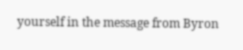yourself in the message from Byron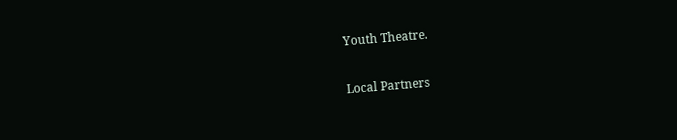Youth Theatre.

Local Partners